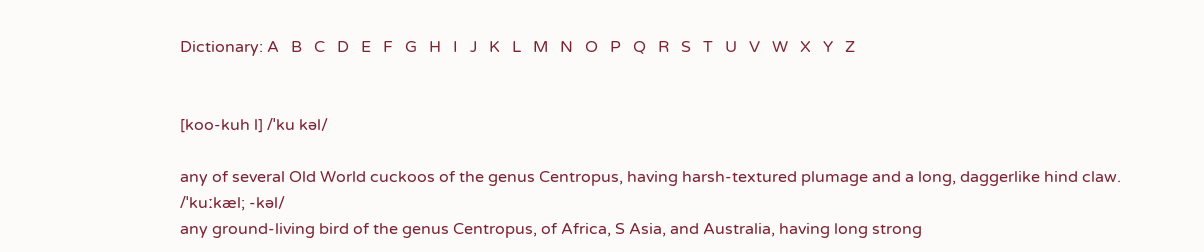Dictionary: A   B   C   D   E   F   G   H   I   J   K   L   M   N   O   P   Q   R   S   T   U   V   W   X   Y   Z


[koo-kuh l] /ˈku kəl/

any of several Old World cuckoos of the genus Centropus, having harsh-textured plumage and a long, daggerlike hind claw.
/ˈkuːkæl; -kəl/
any ground-living bird of the genus Centropus, of Africa, S Asia, and Australia, having long strong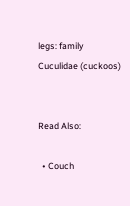legs: family Cuculidae (cuckoos)


Read Also:

  • Couch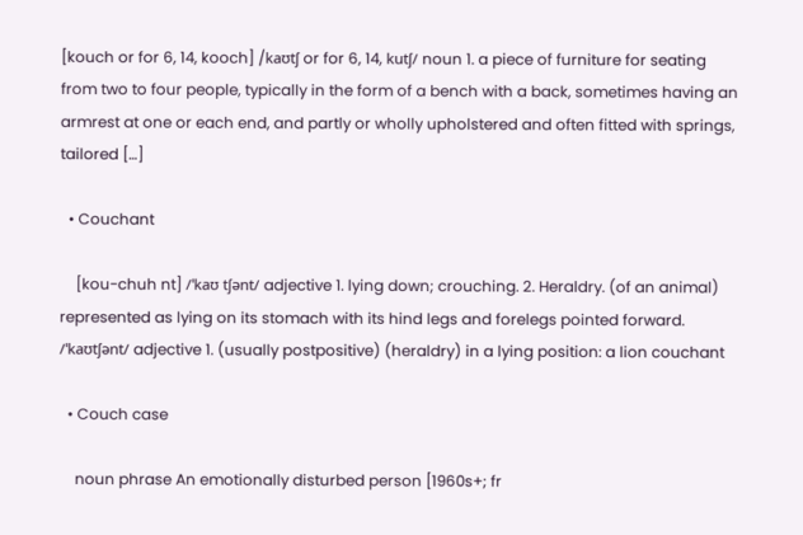[kouch or for 6, 14, kooch] /kaʊtʃ or for 6, 14, kutʃ/ noun 1. a piece of furniture for seating from two to four people, typically in the form of a bench with a back, sometimes having an armrest at one or each end, and partly or wholly upholstered and often fitted with springs, tailored […]

  • Couchant

    [kou-chuh nt] /ˈkaʊ tʃənt/ adjective 1. lying down; crouching. 2. Heraldry. (of an animal) represented as lying on its stomach with its hind legs and forelegs pointed forward. /ˈkaʊtʃənt/ adjective 1. (usually postpositive) (heraldry) in a lying position: a lion couchant

  • Couch case

    noun phrase An emotionally disturbed person [1960s+; fr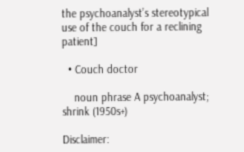the psychoanalyst’s stereotypical use of the couch for a reclining patient]

  • Couch doctor

    noun phrase A psychoanalyst; shrink (1950s+)

Disclaimer: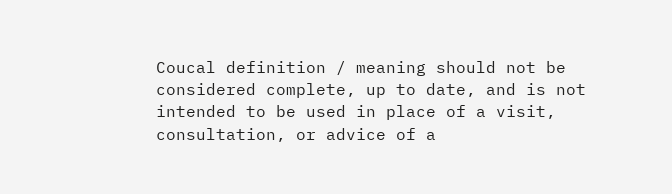Coucal definition / meaning should not be considered complete, up to date, and is not intended to be used in place of a visit, consultation, or advice of a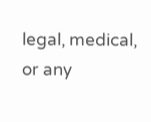legal, medical, or any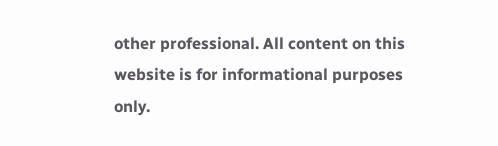other professional. All content on this website is for informational purposes only.